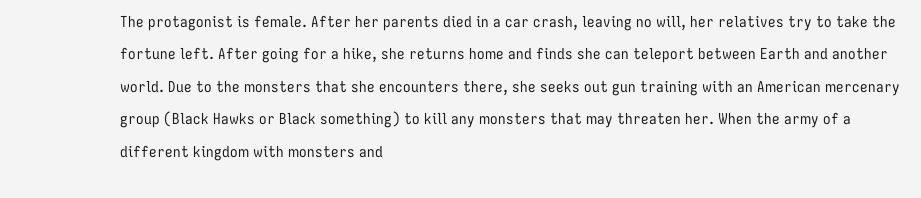The protagonist is female. After her parents died in a car crash, leaving no will, her relatives try to take the fortune left. After going for a hike, she returns home and finds she can teleport between Earth and another world. Due to the monsters that she encounters there, she seeks out gun training with an American mercenary group (Black Hawks or Black something) to kill any monsters that may threaten her. When the army of a different kingdom with monsters and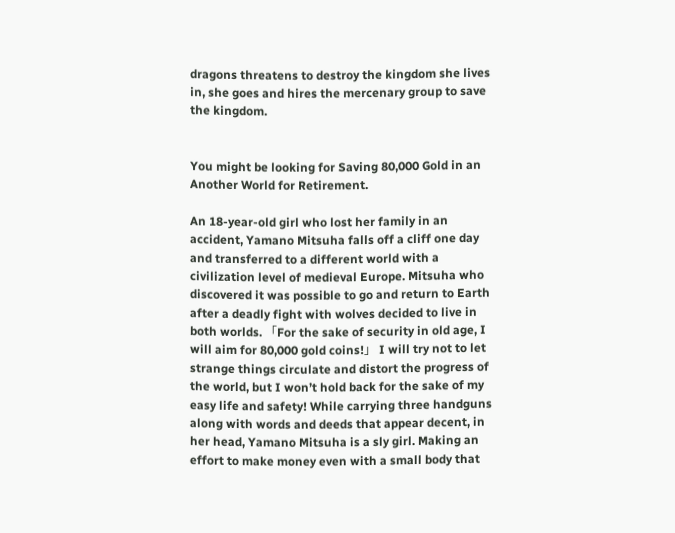dragons threatens to destroy the kingdom she lives in, she goes and hires the mercenary group to save the kingdom.


You might be looking for Saving 80,000 Gold in an Another World for Retirement.

An 18-year-old girl who lost her family in an accident, Yamano Mitsuha falls off a cliff one day and transferred to a different world with a civilization level of medieval Europe. Mitsuha who discovered it was possible to go and return to Earth after a deadly fight with wolves decided to live in both worlds. 「For the sake of security in old age, I will aim for 80,000 gold coins!」 I will try not to let strange things circulate and distort the progress of the world, but I won’t hold back for the sake of my easy life and safety! While carrying three handguns along with words and deeds that appear decent, in her head, Yamano Mitsuha is a sly girl. Making an effort to make money even with a small body that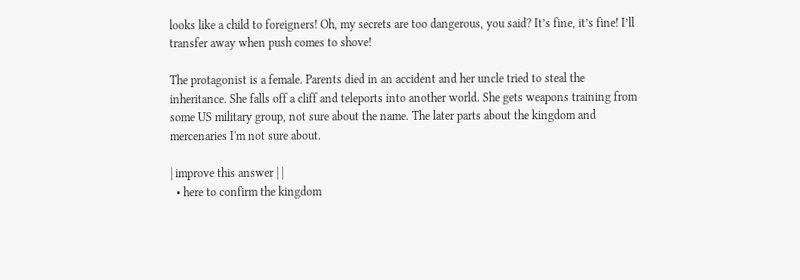looks like a child to foreigners! Oh, my secrets are too dangerous, you said? It’s fine, it’s fine! I’ll transfer away when push comes to shove!

The protagonist is a female. Parents died in an accident and her uncle tried to steal the inheritance. She falls off a cliff and teleports into another world. She gets weapons training from some US military group, not sure about the name. The later parts about the kingdom and mercenaries I'm not sure about.

| improve this answer | |
  • here to confirm the kingdom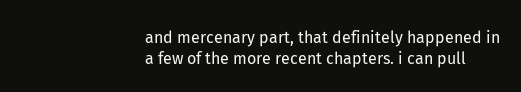and mercenary part, that definitely happened in a few of the more recent chapters. i can pull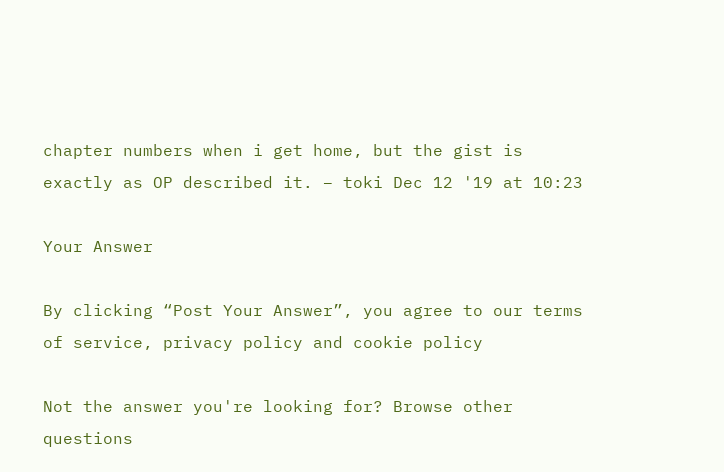chapter numbers when i get home, but the gist is exactly as OP described it. – toki Dec 12 '19 at 10:23

Your Answer

By clicking “Post Your Answer”, you agree to our terms of service, privacy policy and cookie policy

Not the answer you're looking for? Browse other questions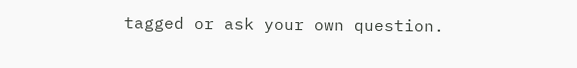tagged or ask your own question.